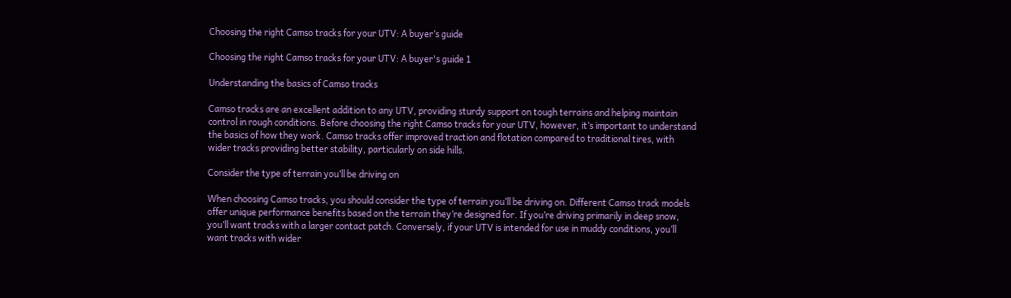Choosing the right Camso tracks for your UTV: A buyer’s guide

Choosing the right Camso tracks for your UTV: A buyer's guide 1

Understanding the basics of Camso tracks

Camso tracks are an excellent addition to any UTV, providing sturdy support on tough terrains and helping maintain control in rough conditions. Before choosing the right Camso tracks for your UTV, however, it’s important to understand the basics of how they work. Camso tracks offer improved traction and flotation compared to traditional tires, with wider tracks providing better stability, particularly on side hills.

Consider the type of terrain you’ll be driving on

When choosing Camso tracks, you should consider the type of terrain you’ll be driving on. Different Camso track models offer unique performance benefits based on the terrain they’re designed for. If you’re driving primarily in deep snow, you’ll want tracks with a larger contact patch. Conversely, if your UTV is intended for use in muddy conditions, you’ll want tracks with wider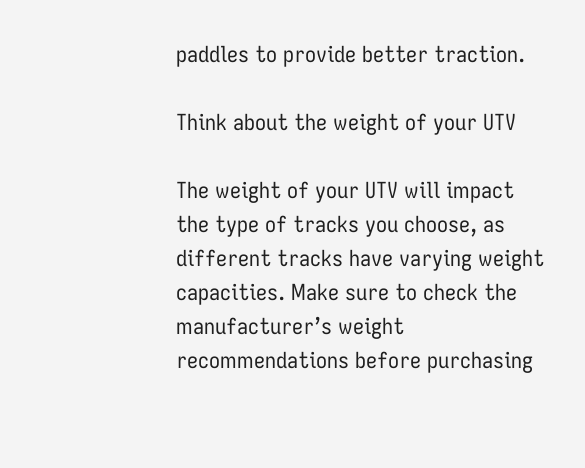paddles to provide better traction.

Think about the weight of your UTV

The weight of your UTV will impact the type of tracks you choose, as different tracks have varying weight capacities. Make sure to check the manufacturer’s weight recommendations before purchasing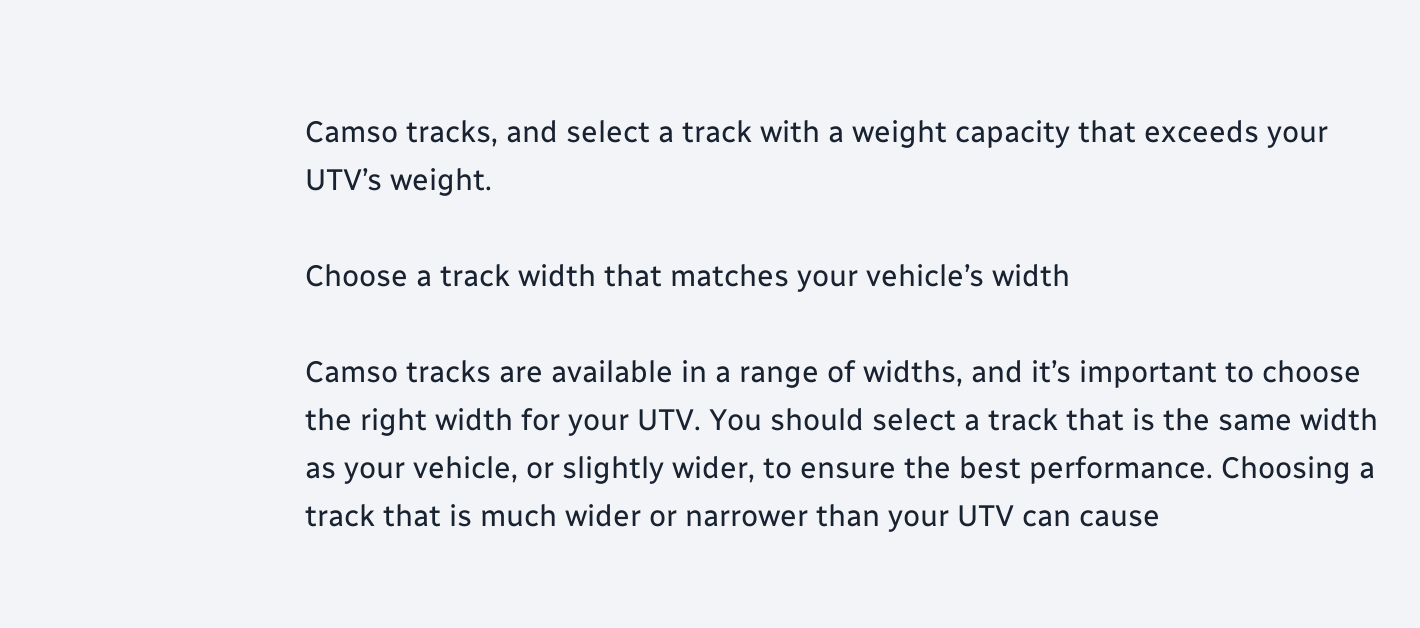Camso tracks, and select a track with a weight capacity that exceeds your UTV’s weight.

Choose a track width that matches your vehicle’s width

Camso tracks are available in a range of widths, and it’s important to choose the right width for your UTV. You should select a track that is the same width as your vehicle, or slightly wider, to ensure the best performance. Choosing a track that is much wider or narrower than your UTV can cause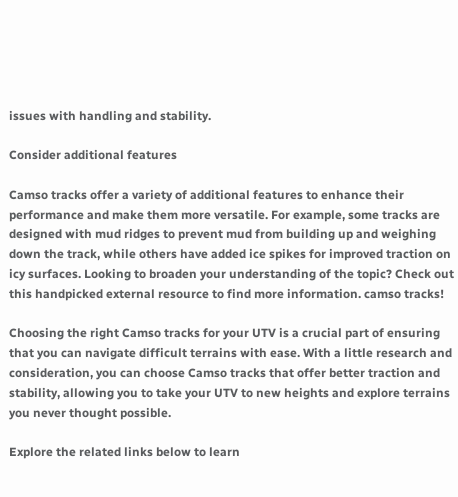issues with handling and stability.

Consider additional features

Camso tracks offer a variety of additional features to enhance their performance and make them more versatile. For example, some tracks are designed with mud ridges to prevent mud from building up and weighing down the track, while others have added ice spikes for improved traction on icy surfaces. Looking to broaden your understanding of the topic? Check out this handpicked external resource to find more information. camso tracks!

Choosing the right Camso tracks for your UTV is a crucial part of ensuring that you can navigate difficult terrains with ease. With a little research and consideration, you can choose Camso tracks that offer better traction and stability, allowing you to take your UTV to new heights and explore terrains you never thought possible.

Explore the related links below to learn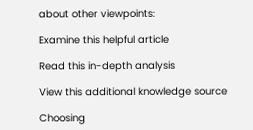about other viewpoints:

Examine this helpful article

Read this in-depth analysis

View this additional knowledge source

Choosing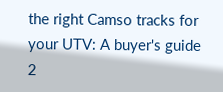the right Camso tracks for your UTV: A buyer's guide 2